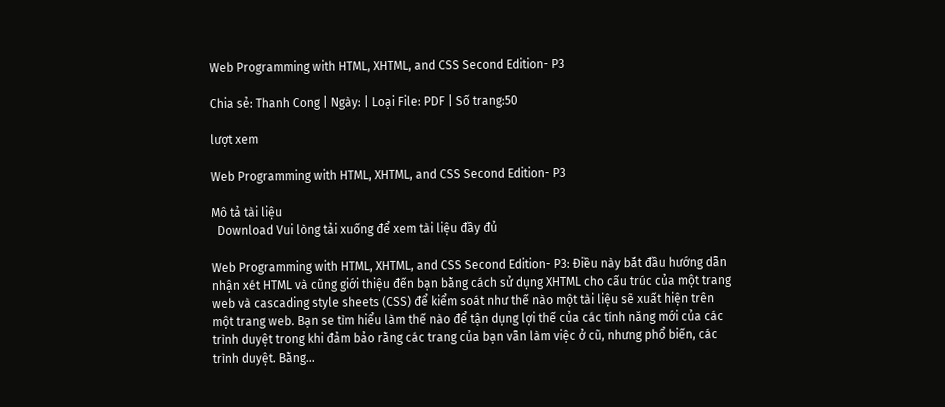Web Programming with HTML, XHTML, and CSS Second Edition- P3

Chia sẻ: Thanh Cong | Ngày: | Loại File: PDF | Số trang:50

lượt xem

Web Programming with HTML, XHTML, and CSS Second Edition- P3

Mô tả tài liệu
  Download Vui lòng tải xuống để xem tài liệu đầy đủ

Web Programming with HTML, XHTML, and CSS Second Edition- P3: Điều này bắt đầu hướng dẫn nhận xét HTML và cũng giới thiệu đến bạn bằng cách sử dụng XHTML cho cấu trúc của một trang web và cascading style sheets (CSS) để kiểm soát như thế nào một tài liệu sẽ xuất hiện trên một trang web. Bạn se tìm hiểu làm thế nào để tận dụng lợi thế của các tính năng mới của các trình duyệt trong khi đảm bảo rằng các trang của bạn vẫn làm việc ở cũ, nhưng phổ biến, các trình duyệt. Bằng...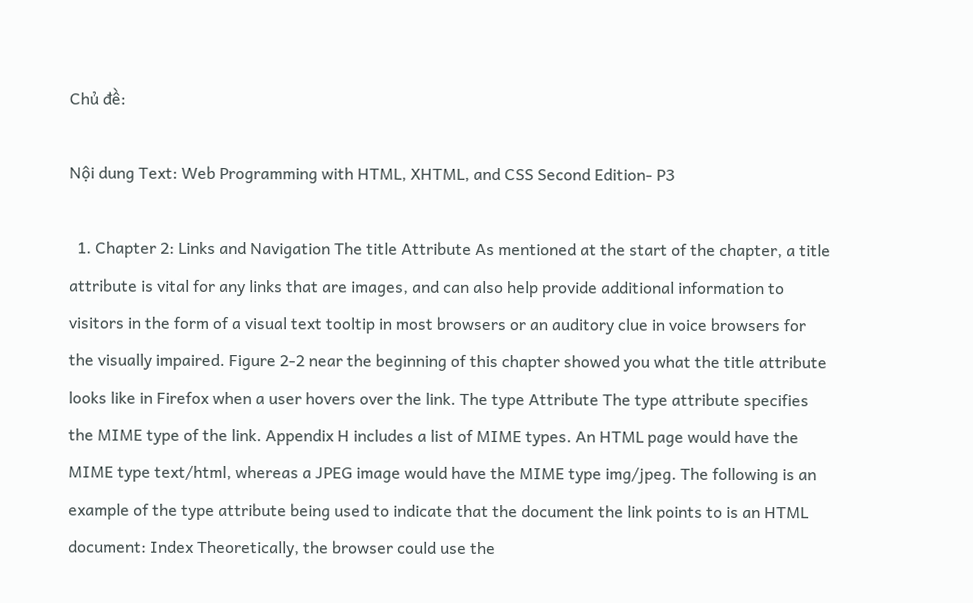Chủ đề:

Nội dung Text: Web Programming with HTML, XHTML, and CSS Second Edition- P3

  1. Chapter 2: Links and Navigation The title Attribute As mentioned at the start of the chapter, a title attribute is vital for any links that are images, and can also help provide additional information to visitors in the form of a visual text tooltip in most browsers or an auditory clue in voice browsers for the visually impaired. Figure 2-2 near the beginning of this chapter showed you what the title attribute looks like in Firefox when a user hovers over the link. The type Attribute The type attribute specifies the MIME type of the link. Appendix H includes a list of MIME types. An HTML page would have the MIME type text/html, whereas a JPEG image would have the MIME type img/jpeg. The following is an example of the type attribute being used to indicate that the document the link points to is an HTML document: Index Theoretically, the browser could use the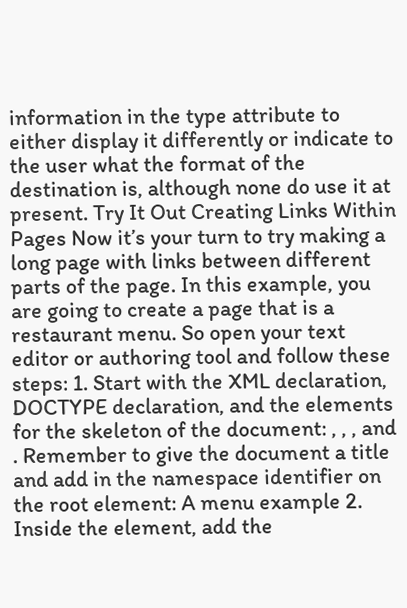information in the type attribute to either display it differently or indicate to the user what the format of the destination is, although none do use it at present. Try It Out Creating Links Within Pages Now it’s your turn to try making a long page with links between different parts of the page. In this example, you are going to create a page that is a restaurant menu. So open your text editor or authoring tool and follow these steps: 1. Start with the XML declaration, DOCTYPE declaration, and the elements for the skeleton of the document: , , , and . Remember to give the document a title and add in the namespace identifier on the root element: A menu example 2. Inside the element, add the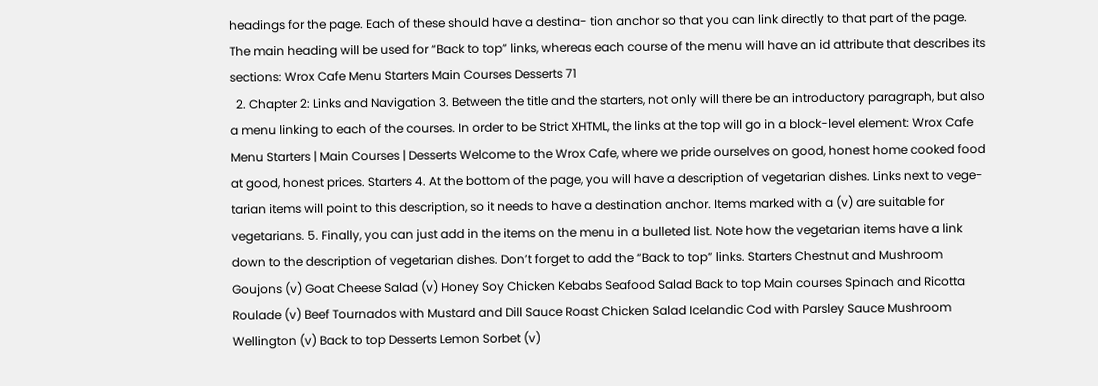headings for the page. Each of these should have a destina- tion anchor so that you can link directly to that part of the page. The main heading will be used for “Back to top” links, whereas each course of the menu will have an id attribute that describes its sections: Wrox Cafe Menu Starters Main Courses Desserts 71
  2. Chapter 2: Links and Navigation 3. Between the title and the starters, not only will there be an introductory paragraph, but also a menu linking to each of the courses. In order to be Strict XHTML, the links at the top will go in a block-level element: Wrox Cafe Menu Starters | Main Courses | Desserts Welcome to the Wrox Cafe, where we pride ourselves on good, honest home cooked food at good, honest prices. Starters 4. At the bottom of the page, you will have a description of vegetarian dishes. Links next to vege- tarian items will point to this description, so it needs to have a destination anchor. Items marked with a (v) are suitable for vegetarians. 5. Finally, you can just add in the items on the menu in a bulleted list. Note how the vegetarian items have a link down to the description of vegetarian dishes. Don’t forget to add the “Back to top” links. Starters Chestnut and Mushroom Goujons (v) Goat Cheese Salad (v) Honey Soy Chicken Kebabs Seafood Salad Back to top Main courses Spinach and Ricotta Roulade (v) Beef Tournados with Mustard and Dill Sauce Roast Chicken Salad Icelandic Cod with Parsley Sauce Mushroom Wellington (v) Back to top Desserts Lemon Sorbet (v)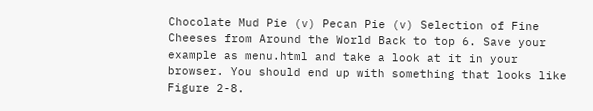Chocolate Mud Pie (v) Pecan Pie (v) Selection of Fine Cheeses from Around the World Back to top 6. Save your example as menu.html and take a look at it in your browser. You should end up with something that looks like Figure 2-8.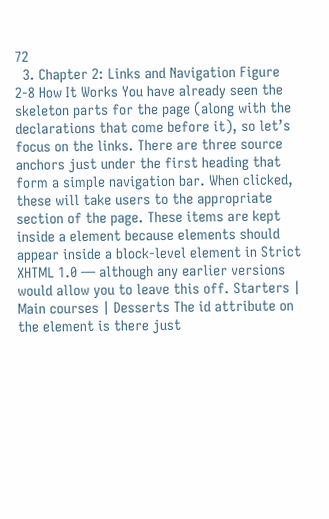72
  3. Chapter 2: Links and Navigation Figure 2-8 How It Works You have already seen the skeleton parts for the page (along with the declarations that come before it), so let’s focus on the links. There are three source anchors just under the first heading that form a simple navigation bar. When clicked, these will take users to the appropriate section of the page. These items are kept inside a element because elements should appear inside a block-level element in Strict XHTML 1.0 — although any earlier versions would allow you to leave this off. Starters | Main courses | Desserts The id attribute on the element is there just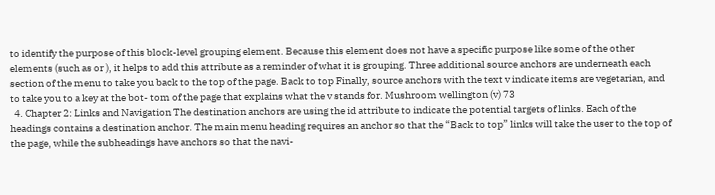to identify the purpose of this block-level grouping element. Because this element does not have a specific purpose like some of the other elements (such as or ), it helps to add this attribute as a reminder of what it is grouping. Three additional source anchors are underneath each section of the menu to take you back to the top of the page. Back to top Finally, source anchors with the text v indicate items are vegetarian, and to take you to a key at the bot- tom of the page that explains what the v stands for. Mushroom wellington (v) 73
  4. Chapter 2: Links and Navigation The destination anchors are using the id attribute to indicate the potential targets of links. Each of the headings contains a destination anchor. The main menu heading requires an anchor so that the “Back to top” links will take the user to the top of the page, while the subheadings have anchors so that the navi-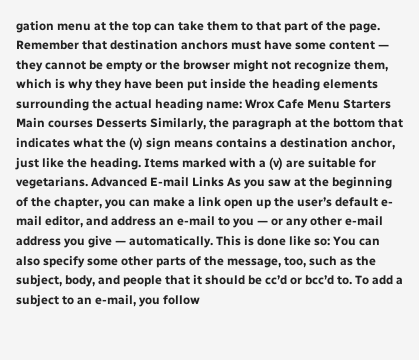gation menu at the top can take them to that part of the page. Remember that destination anchors must have some content — they cannot be empty or the browser might not recognize them, which is why they have been put inside the heading elements surrounding the actual heading name: Wrox Cafe Menu Starters Main courses Desserts Similarly, the paragraph at the bottom that indicates what the (v) sign means contains a destination anchor, just like the heading. Items marked with a (v) are suitable for vegetarians. Advanced E-mail Links As you saw at the beginning of the chapter, you can make a link open up the user’s default e-mail editor, and address an e-mail to you — or any other e-mail address you give — automatically. This is done like so: You can also specify some other parts of the message, too, such as the subject, body, and people that it should be cc’d or bcc’d to. To add a subject to an e-mail, you follow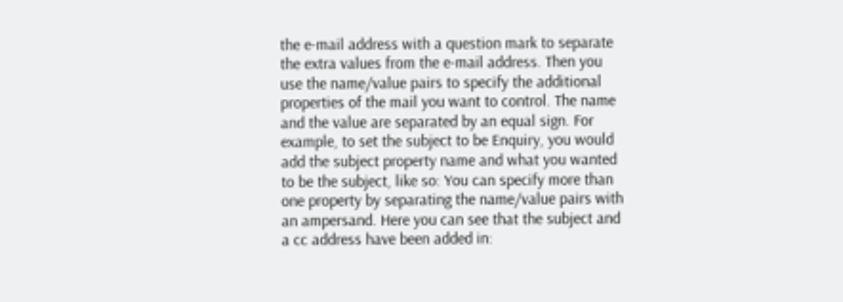the e-mail address with a question mark to separate the extra values from the e-mail address. Then you use the name/value pairs to specify the additional properties of the mail you want to control. The name and the value are separated by an equal sign. For example, to set the subject to be Enquiry, you would add the subject property name and what you wanted to be the subject, like so: You can specify more than one property by separating the name/value pairs with an ampersand. Here you can see that the subject and a cc address have been added in: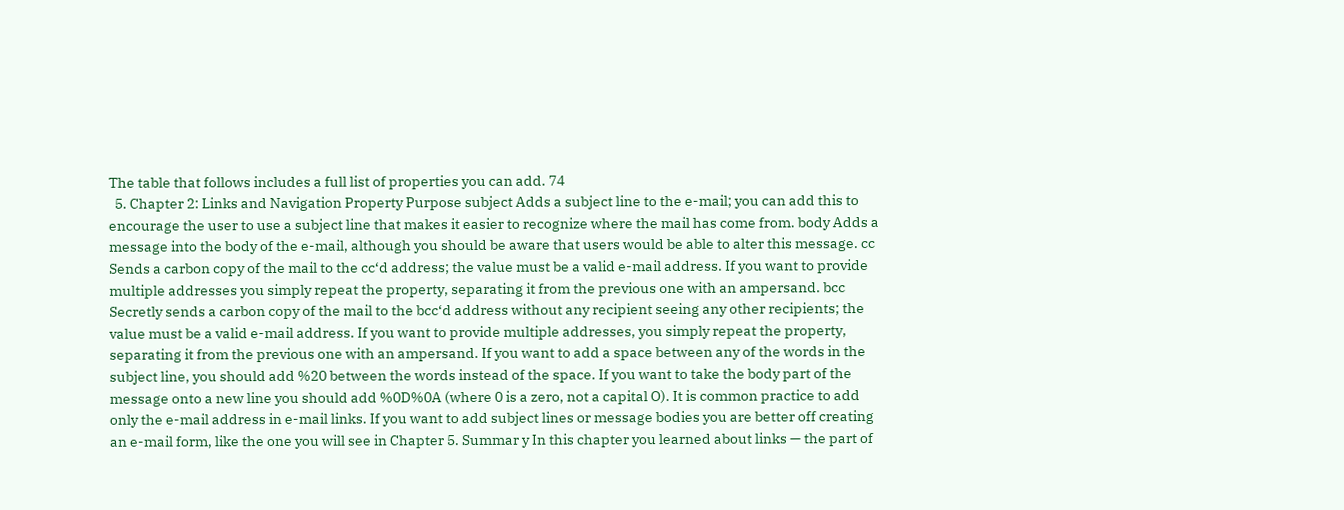The table that follows includes a full list of properties you can add. 74
  5. Chapter 2: Links and Navigation Property Purpose subject Adds a subject line to the e-mail; you can add this to encourage the user to use a subject line that makes it easier to recognize where the mail has come from. body Adds a message into the body of the e-mail, although you should be aware that users would be able to alter this message. cc Sends a carbon copy of the mail to the cc‘d address; the value must be a valid e-mail address. If you want to provide multiple addresses you simply repeat the property, separating it from the previous one with an ampersand. bcc Secretly sends a carbon copy of the mail to the bcc‘d address without any recipient seeing any other recipients; the value must be a valid e-mail address. If you want to provide multiple addresses, you simply repeat the property, separating it from the previous one with an ampersand. If you want to add a space between any of the words in the subject line, you should add %20 between the words instead of the space. If you want to take the body part of the message onto a new line you should add %0D%0A (where 0 is a zero, not a capital O). It is common practice to add only the e-mail address in e-mail links. If you want to add subject lines or message bodies you are better off creating an e-mail form, like the one you will see in Chapter 5. Summar y In this chapter you learned about links — the part of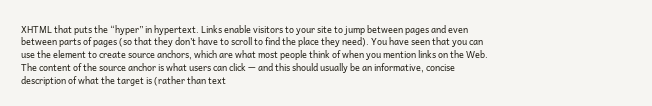XHTML that puts the “hyper” in hypertext. Links enable visitors to your site to jump between pages and even between parts of pages (so that they don’t have to scroll to find the place they need). You have seen that you can use the element to create source anchors, which are what most people think of when you mention links on the Web. The content of the source anchor is what users can click — and this should usually be an informative, concise description of what the target is (rather than text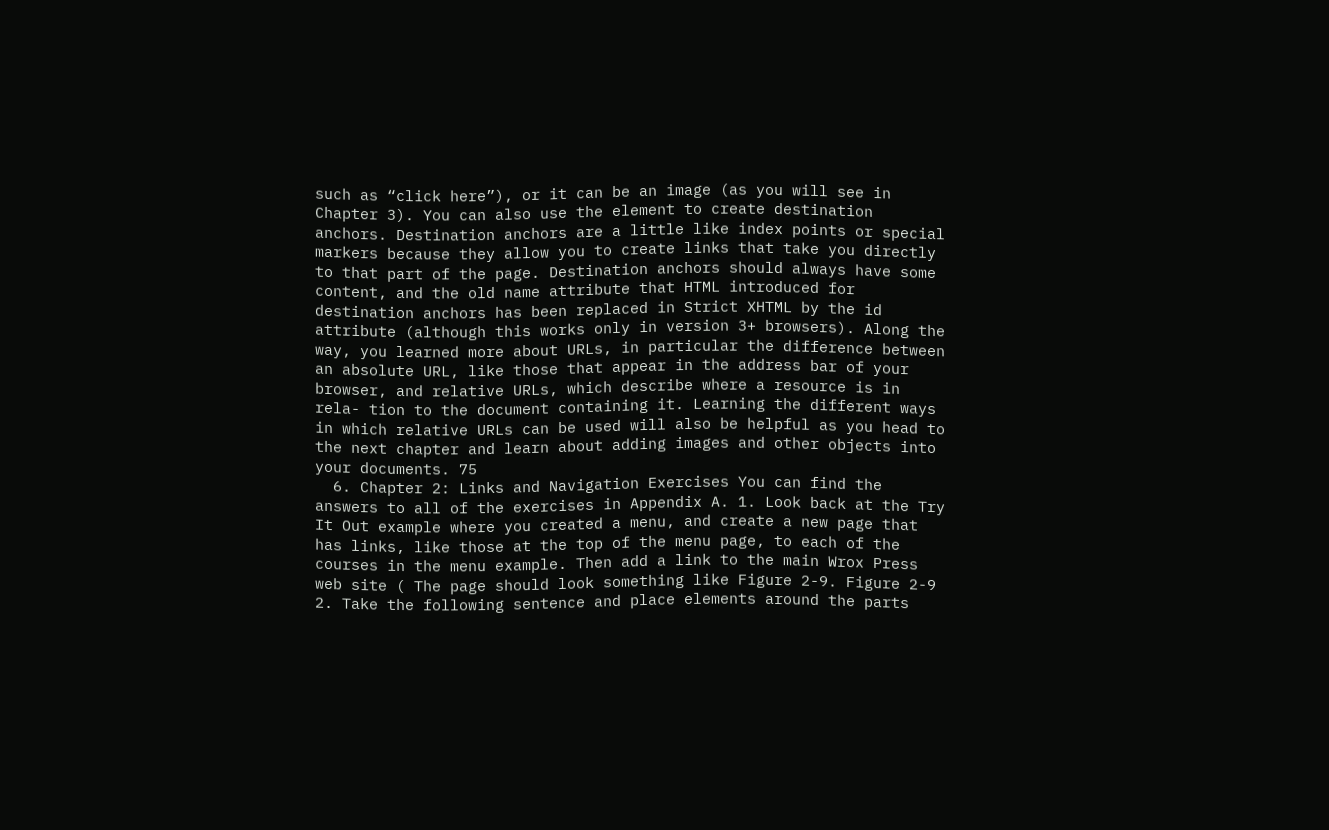such as “click here”), or it can be an image (as you will see in Chapter 3). You can also use the element to create destination anchors. Destination anchors are a little like index points or special markers because they allow you to create links that take you directly to that part of the page. Destination anchors should always have some content, and the old name attribute that HTML introduced for destination anchors has been replaced in Strict XHTML by the id attribute (although this works only in version 3+ browsers). Along the way, you learned more about URLs, in particular the difference between an absolute URL, like those that appear in the address bar of your browser, and relative URLs, which describe where a resource is in rela- tion to the document containing it. Learning the different ways in which relative URLs can be used will also be helpful as you head to the next chapter and learn about adding images and other objects into your documents. 75
  6. Chapter 2: Links and Navigation Exercises You can find the answers to all of the exercises in Appendix A. 1. Look back at the Try It Out example where you created a menu, and create a new page that has links, like those at the top of the menu page, to each of the courses in the menu example. Then add a link to the main Wrox Press web site ( The page should look something like Figure 2-9. Figure 2-9 2. Take the following sentence and place elements around the parts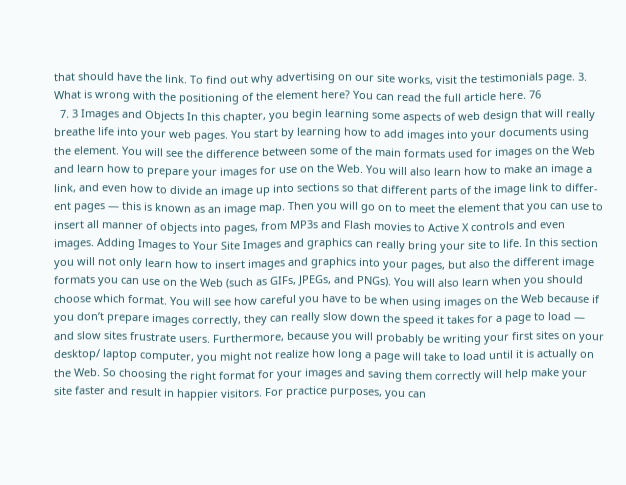that should have the link. To find out why advertising on our site works, visit the testimonials page. 3. What is wrong with the positioning of the element here? You can read the full article here. 76
  7. 3 Images and Objects In this chapter, you begin learning some aspects of web design that will really breathe life into your web pages. You start by learning how to add images into your documents using the element. You will see the difference between some of the main formats used for images on the Web and learn how to prepare your images for use on the Web. You will also learn how to make an image a link, and even how to divide an image up into sections so that different parts of the image link to differ- ent pages — this is known as an image map. Then you will go on to meet the element that you can use to insert all manner of objects into pages, from MP3s and Flash movies to Active X controls and even images. Adding Images to Your Site Images and graphics can really bring your site to life. In this section you will not only learn how to insert images and graphics into your pages, but also the different image formats you can use on the Web (such as GIFs, JPEGs, and PNGs). You will also learn when you should choose which format. You will see how careful you have to be when using images on the Web because if you don’t prepare images correctly, they can really slow down the speed it takes for a page to load — and slow sites frustrate users. Furthermore, because you will probably be writing your first sites on your desktop/ laptop computer, you might not realize how long a page will take to load until it is actually on the Web. So choosing the right format for your images and saving them correctly will help make your site faster and result in happier visitors. For practice purposes, you can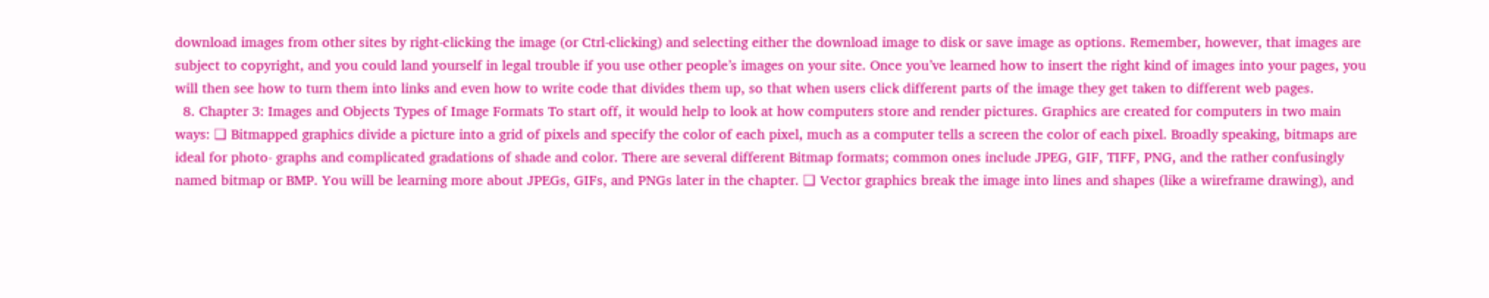download images from other sites by right-clicking the image (or Ctrl-clicking) and selecting either the download image to disk or save image as options. Remember, however, that images are subject to copyright, and you could land yourself in legal trouble if you use other people’s images on your site. Once you’ve learned how to insert the right kind of images into your pages, you will then see how to turn them into links and even how to write code that divides them up, so that when users click different parts of the image they get taken to different web pages.
  8. Chapter 3: Images and Objects Types of Image Formats To start off, it would help to look at how computers store and render pictures. Graphics are created for computers in two main ways: ❑ Bitmapped graphics divide a picture into a grid of pixels and specify the color of each pixel, much as a computer tells a screen the color of each pixel. Broadly speaking, bitmaps are ideal for photo- graphs and complicated gradations of shade and color. There are several different Bitmap formats; common ones include JPEG, GIF, TIFF, PNG, and the rather confusingly named bitmap or BMP. You will be learning more about JPEGs, GIFs, and PNGs later in the chapter. ❑ Vector graphics break the image into lines and shapes (like a wireframe drawing), and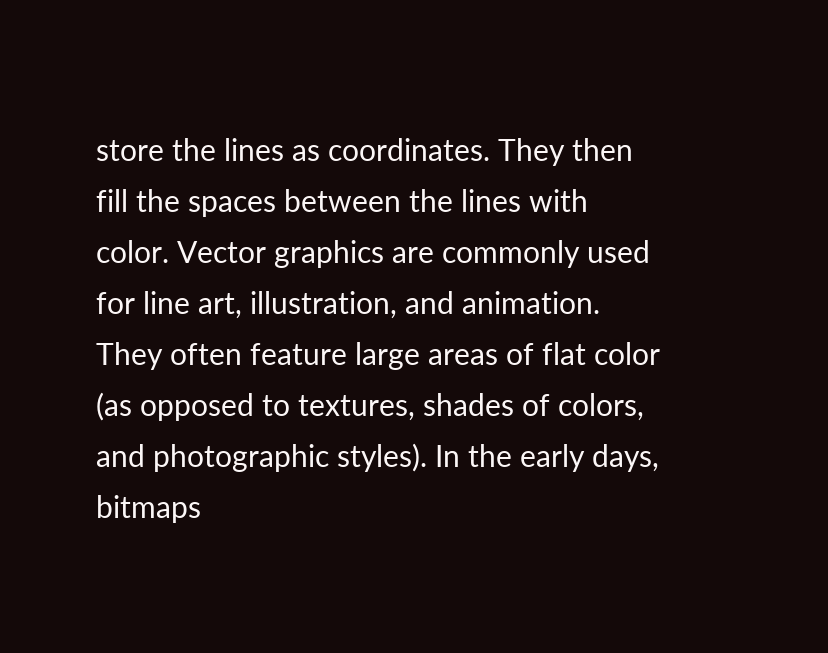store the lines as coordinates. They then fill the spaces between the lines with color. Vector graphics are commonly used for line art, illustration, and animation. They often feature large areas of flat color (as opposed to textures, shades of colors, and photographic styles). In the early days, bitmaps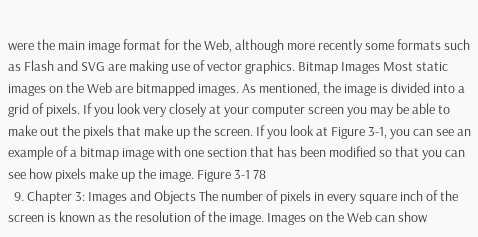were the main image format for the Web, although more recently some formats such as Flash and SVG are making use of vector graphics. Bitmap Images Most static images on the Web are bitmapped images. As mentioned, the image is divided into a grid of pixels. If you look very closely at your computer screen you may be able to make out the pixels that make up the screen. If you look at Figure 3-1, you can see an example of a bitmap image with one section that has been modified so that you can see how pixels make up the image. Figure 3-1 78
  9. Chapter 3: Images and Objects The number of pixels in every square inch of the screen is known as the resolution of the image. Images on the Web can show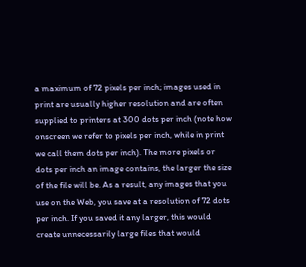a maximum of 72 pixels per inch; images used in print are usually higher resolution and are often supplied to printers at 300 dots per inch (note how onscreen we refer to pixels per inch, while in print we call them dots per inch). The more pixels or dots per inch an image contains, the larger the size of the file will be. As a result, any images that you use on the Web, you save at a resolution of 72 dots per inch. If you saved it any larger, this would create unnecessarily large files that would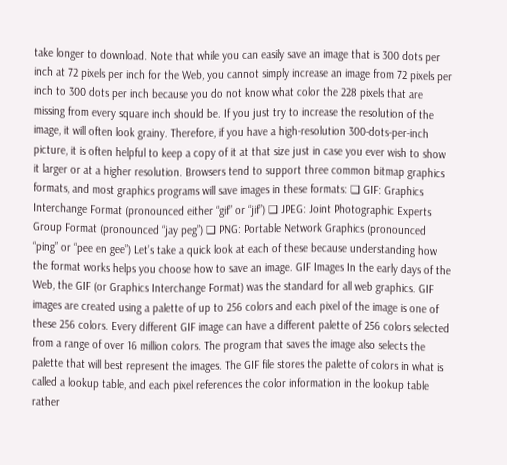take longer to download. Note that while you can easily save an image that is 300 dots per inch at 72 pixels per inch for the Web, you cannot simply increase an image from 72 pixels per inch to 300 dots per inch because you do not know what color the 228 pixels that are missing from every square inch should be. If you just try to increase the resolution of the image, it will often look grainy. Therefore, if you have a high-resolution 300-dots-per-inch picture, it is often helpful to keep a copy of it at that size just in case you ever wish to show it larger or at a higher resolution. Browsers tend to support three common bitmap graphics formats, and most graphics programs will save images in these formats: ❑ GIF: Graphics Interchange Format (pronounced either “gif” or “jif”) ❑ JPEG: Joint Photographic Experts Group Format (pronounced “jay peg”) ❑ PNG: Portable Network Graphics (pronounced “ping” or “pee en gee”) Let’s take a quick look at each of these because understanding how the format works helps you choose how to save an image. GIF Images In the early days of the Web, the GIF (or Graphics Interchange Format) was the standard for all web graphics. GIF images are created using a palette of up to 256 colors and each pixel of the image is one of these 256 colors. Every different GIF image can have a different palette of 256 colors selected from a range of over 16 million colors. The program that saves the image also selects the palette that will best represent the images. The GIF file stores the palette of colors in what is called a lookup table, and each pixel references the color information in the lookup table rather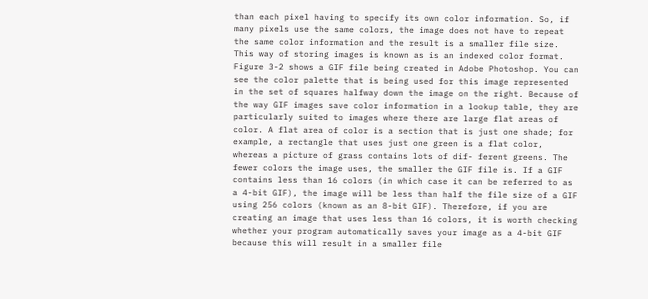than each pixel having to specify its own color information. So, if many pixels use the same colors, the image does not have to repeat the same color information and the result is a smaller file size. This way of storing images is known as is an indexed color format. Figure 3-2 shows a GIF file being created in Adobe Photoshop. You can see the color palette that is being used for this image represented in the set of squares halfway down the image on the right. Because of the way GIF images save color information in a lookup table, they are particularly suited to images where there are large flat areas of color. A flat area of color is a section that is just one shade; for example, a rectangle that uses just one green is a flat color, whereas a picture of grass contains lots of dif- ferent greens. The fewer colors the image uses, the smaller the GIF file is. If a GIF contains less than 16 colors (in which case it can be referred to as a 4-bit GIF), the image will be less than half the file size of a GIF using 256 colors (known as an 8-bit GIF). Therefore, if you are creating an image that uses less than 16 colors, it is worth checking whether your program automatically saves your image as a 4-bit GIF because this will result in a smaller file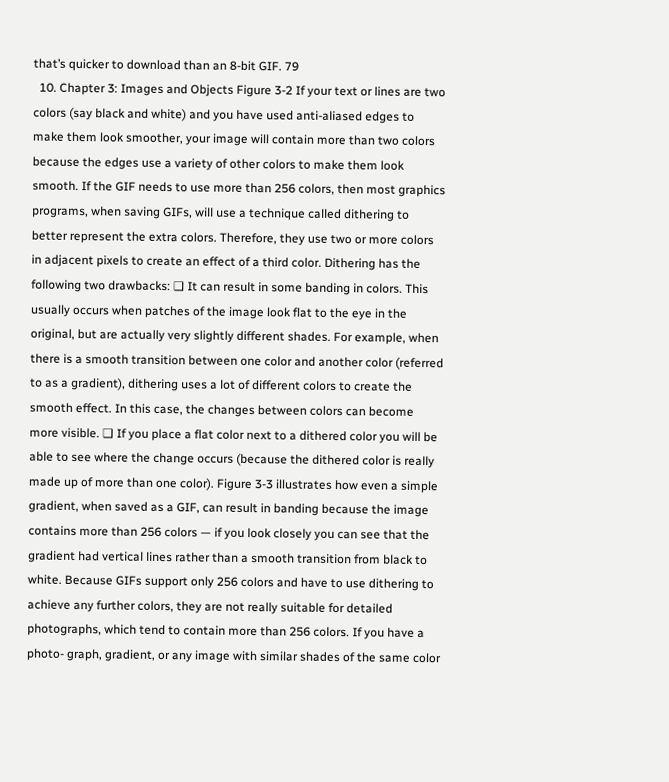that’s quicker to download than an 8-bit GIF. 79
  10. Chapter 3: Images and Objects Figure 3-2 If your text or lines are two colors (say black and white) and you have used anti-aliased edges to make them look smoother, your image will contain more than two colors because the edges use a variety of other colors to make them look smooth. If the GIF needs to use more than 256 colors, then most graphics programs, when saving GIFs, will use a technique called dithering to better represent the extra colors. Therefore, they use two or more colors in adjacent pixels to create an effect of a third color. Dithering has the following two drawbacks: ❑ It can result in some banding in colors. This usually occurs when patches of the image look flat to the eye in the original, but are actually very slightly different shades. For example, when there is a smooth transition between one color and another color (referred to as a gradient), dithering uses a lot of different colors to create the smooth effect. In this case, the changes between colors can become more visible. ❑ If you place a flat color next to a dithered color you will be able to see where the change occurs (because the dithered color is really made up of more than one color). Figure 3-3 illustrates how even a simple gradient, when saved as a GIF, can result in banding because the image contains more than 256 colors — if you look closely you can see that the gradient had vertical lines rather than a smooth transition from black to white. Because GIFs support only 256 colors and have to use dithering to achieve any further colors, they are not really suitable for detailed photographs, which tend to contain more than 256 colors. If you have a photo- graph, gradient, or any image with similar shades of the same color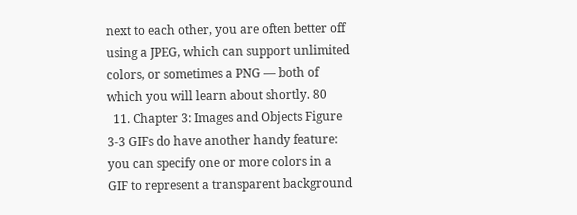next to each other, you are often better off using a JPEG, which can support unlimited colors, or sometimes a PNG — both of which you will learn about shortly. 80
  11. Chapter 3: Images and Objects Figure 3-3 GIFs do have another handy feature: you can specify one or more colors in a GIF to represent a transparent background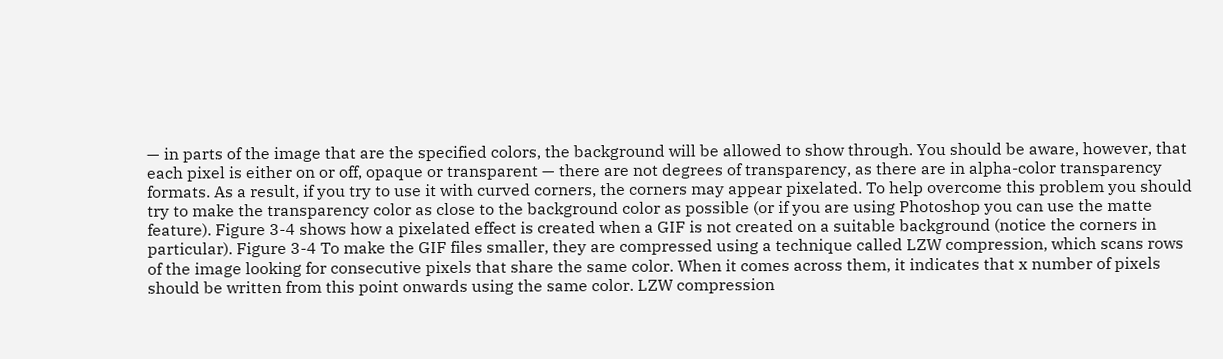— in parts of the image that are the specified colors, the background will be allowed to show through. You should be aware, however, that each pixel is either on or off, opaque or transparent — there are not degrees of transparency, as there are in alpha-color transparency formats. As a result, if you try to use it with curved corners, the corners may appear pixelated. To help overcome this problem you should try to make the transparency color as close to the background color as possible (or if you are using Photoshop you can use the matte feature). Figure 3-4 shows how a pixelated effect is created when a GIF is not created on a suitable background (notice the corners in particular). Figure 3-4 To make the GIF files smaller, they are compressed using a technique called LZW compression, which scans rows of the image looking for consecutive pixels that share the same color. When it comes across them, it indicates that x number of pixels should be written from this point onwards using the same color. LZW compression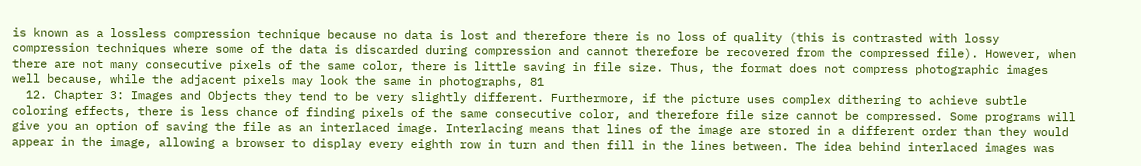is known as a lossless compression technique because no data is lost and therefore there is no loss of quality (this is contrasted with lossy compression techniques where some of the data is discarded during compression and cannot therefore be recovered from the compressed file). However, when there are not many consecutive pixels of the same color, there is little saving in file size. Thus, the format does not compress photographic images well because, while the adjacent pixels may look the same in photographs, 81
  12. Chapter 3: Images and Objects they tend to be very slightly different. Furthermore, if the picture uses complex dithering to achieve subtle coloring effects, there is less chance of finding pixels of the same consecutive color, and therefore file size cannot be compressed. Some programs will give you an option of saving the file as an interlaced image. Interlacing means that lines of the image are stored in a different order than they would appear in the image, allowing a browser to display every eighth row in turn and then fill in the lines between. The idea behind interlaced images was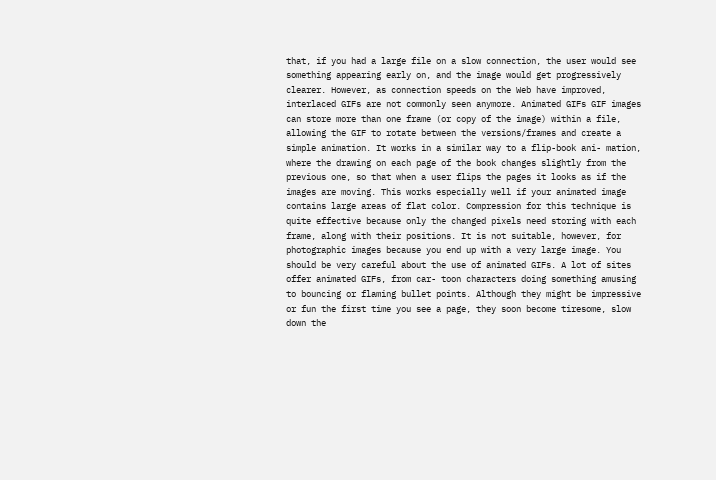that, if you had a large file on a slow connection, the user would see something appearing early on, and the image would get progressively clearer. However, as connection speeds on the Web have improved, interlaced GIFs are not commonly seen anymore. Animated GIFs GIF images can store more than one frame (or copy of the image) within a file, allowing the GIF to rotate between the versions/frames and create a simple animation. It works in a similar way to a flip-book ani- mation, where the drawing on each page of the book changes slightly from the previous one, so that when a user flips the pages it looks as if the images are moving. This works especially well if your animated image contains large areas of flat color. Compression for this technique is quite effective because only the changed pixels need storing with each frame, along with their positions. It is not suitable, however, for photographic images because you end up with a very large image. You should be very careful about the use of animated GIFs. A lot of sites offer animated GIFs, from car- toon characters doing something amusing to bouncing or flaming bullet points. Although they might be impressive or fun the first time you see a page, they soon become tiresome, slow down the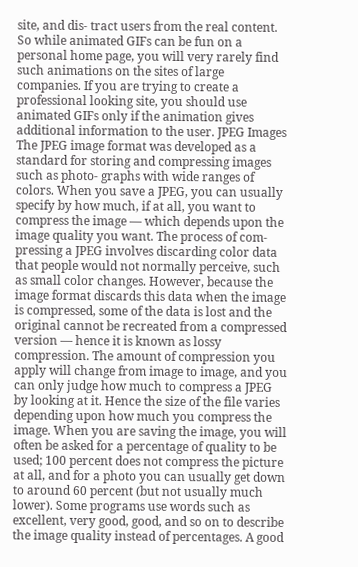site, and dis- tract users from the real content. So while animated GIFs can be fun on a personal home page, you will very rarely find such animations on the sites of large companies. If you are trying to create a professional looking site, you should use animated GIFs only if the animation gives additional information to the user. JPEG Images The JPEG image format was developed as a standard for storing and compressing images such as photo- graphs with wide ranges of colors. When you save a JPEG, you can usually specify by how much, if at all, you want to compress the image — which depends upon the image quality you want. The process of com- pressing a JPEG involves discarding color data that people would not normally perceive, such as small color changes. However, because the image format discards this data when the image is compressed, some of the data is lost and the original cannot be recreated from a compressed version — hence it is known as lossy compression. The amount of compression you apply will change from image to image, and you can only judge how much to compress a JPEG by looking at it. Hence the size of the file varies depending upon how much you compress the image. When you are saving the image, you will often be asked for a percentage of quality to be used; 100 percent does not compress the picture at all, and for a photo you can usually get down to around 60 percent (but not usually much lower). Some programs use words such as excellent, very good, good, and so on to describe the image quality instead of percentages. A good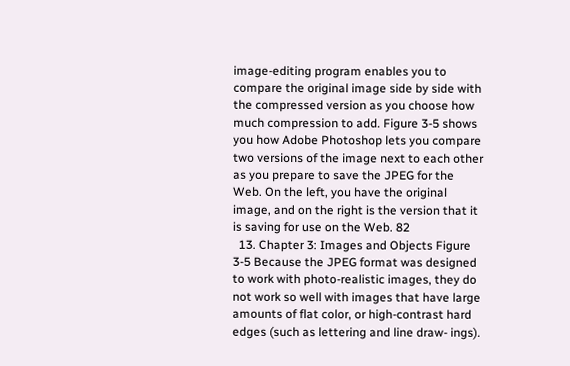image-editing program enables you to compare the original image side by side with the compressed version as you choose how much compression to add. Figure 3-5 shows you how Adobe Photoshop lets you compare two versions of the image next to each other as you prepare to save the JPEG for the Web. On the left, you have the original image, and on the right is the version that it is saving for use on the Web. 82
  13. Chapter 3: Images and Objects Figure 3-5 Because the JPEG format was designed to work with photo-realistic images, they do not work so well with images that have large amounts of flat color, or high-contrast hard edges (such as lettering and line draw- ings).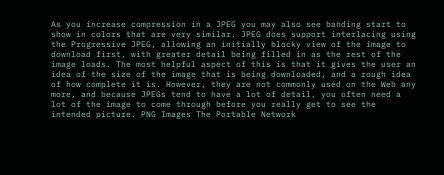As you increase compression in a JPEG you may also see banding start to show in colors that are very similar. JPEG does support interlacing using the Progressive JPEG, allowing an initially blocky view of the image to download first, with greater detail being filled in as the rest of the image loads. The most helpful aspect of this is that it gives the user an idea of the size of the image that is being downloaded, and a rough idea of how complete it is. However, they are not commonly used on the Web any more, and because JPEGs tend to have a lot of detail, you often need a lot of the image to come through before you really get to see the intended picture. PNG Images The Portable Network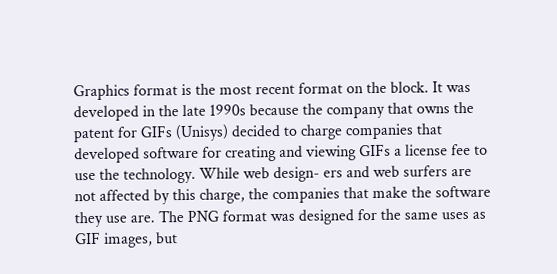Graphics format is the most recent format on the block. It was developed in the late 1990s because the company that owns the patent for GIFs (Unisys) decided to charge companies that developed software for creating and viewing GIFs a license fee to use the technology. While web design- ers and web surfers are not affected by this charge, the companies that make the software they use are. The PNG format was designed for the same uses as GIF images, but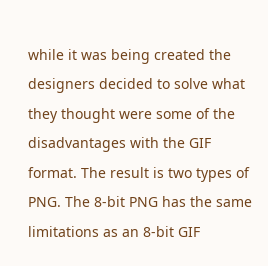while it was being created the designers decided to solve what they thought were some of the disadvantages with the GIF format. The result is two types of PNG. The 8-bit PNG has the same limitations as an 8-bit GIF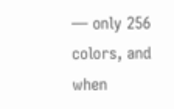— only 256 colors, and when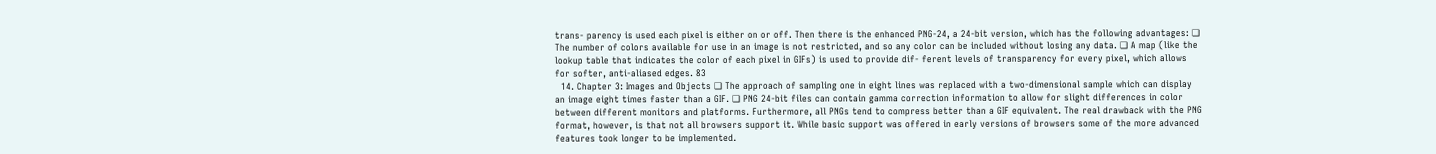trans- parency is used each pixel is either on or off. Then there is the enhanced PNG-24, a 24-bit version, which has the following advantages: ❑ The number of colors available for use in an image is not restricted, and so any color can be included without losing any data. ❑ A map (like the lookup table that indicates the color of each pixel in GIFs) is used to provide dif- ferent levels of transparency for every pixel, which allows for softer, anti-aliased edges. 83
  14. Chapter 3: Images and Objects ❑ The approach of sampling one in eight lines was replaced with a two-dimensional sample which can display an image eight times faster than a GIF. ❑ PNG 24-bit files can contain gamma correction information to allow for slight differences in color between different monitors and platforms. Furthermore, all PNGs tend to compress better than a GIF equivalent. The real drawback with the PNG format, however, is that not all browsers support it. While basic support was offered in early versions of browsers some of the more advanced features took longer to be implemented.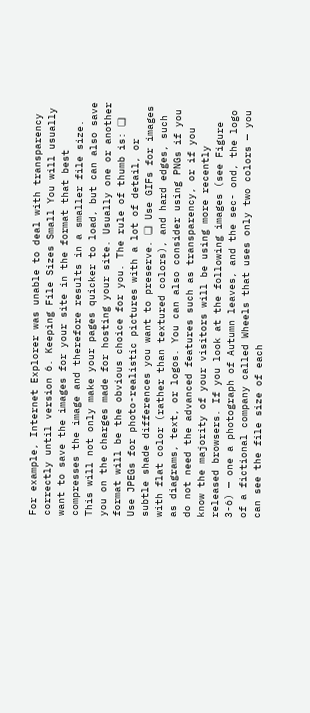For example, Internet Explorer was unable to deal with transparency correctly until version 6. Keeping File Sizes Small You will usually want to save the images for your site in the format that best compresses the image and therefore results in a smaller file size. This will not only make your pages quicker to load, but can also save you on the charges made for hosting your site. Usually one or another format will be the obvious choice for you. The rule of thumb is: ❑ Use JPEGs for photo-realistic pictures with a lot of detail, or subtle shade differences you want to preserve. ❑ Use GIFs for images with flat color (rather than textured colors), and hard edges, such as diagrams, text, or logos. You can also consider using PNGs if you do not need the advanced features such as transparency, or if you know the majority of your visitors will be using more recently released browsers. If you look at the following images (see Figure 3-6) — one a photograph of Autumn leaves, and the sec- ond, the logo of a fictional company called Wheels that uses only two colors — you can see the file size of each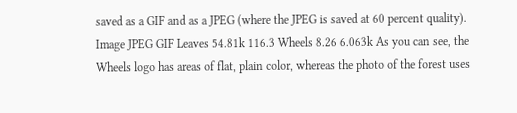saved as a GIF and as a JPEG (where the JPEG is saved at 60 percent quality). Image JPEG GIF Leaves 54.81k 116.3 Wheels 8.26 6.063k As you can see, the Wheels logo has areas of flat, plain color, whereas the photo of the forest uses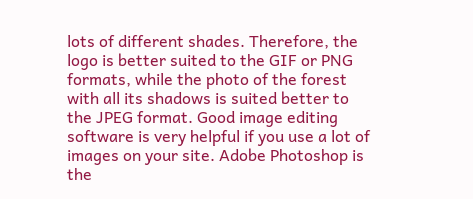lots of different shades. Therefore, the logo is better suited to the GIF or PNG formats, while the photo of the forest with all its shadows is suited better to the JPEG format. Good image editing software is very helpful if you use a lot of images on your site. Adobe Photoshop is the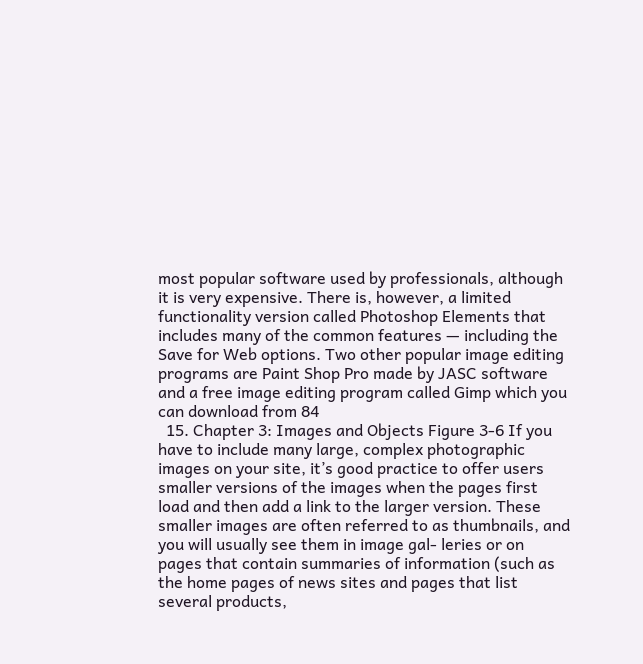most popular software used by professionals, although it is very expensive. There is, however, a limited functionality version called Photoshop Elements that includes many of the common features — including the Save for Web options. Two other popular image editing programs are Paint Shop Pro made by JASC software and a free image editing program called Gimp which you can download from 84
  15. Chapter 3: Images and Objects Figure 3-6 If you have to include many large, complex photographic images on your site, it’s good practice to offer users smaller versions of the images when the pages first load and then add a link to the larger version. These smaller images are often referred to as thumbnails, and you will usually see them in image gal- leries or on pages that contain summaries of information (such as the home pages of news sites and pages that list several products,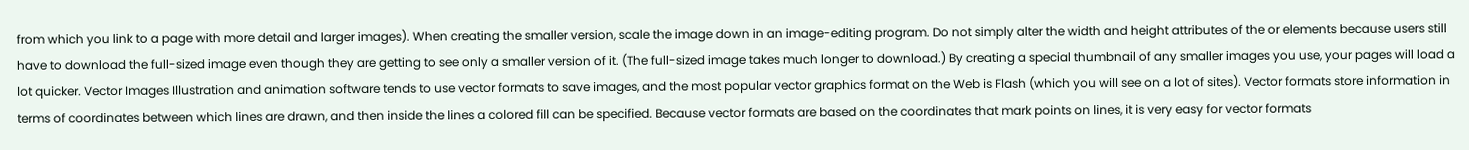from which you link to a page with more detail and larger images). When creating the smaller version, scale the image down in an image-editing program. Do not simply alter the width and height attributes of the or elements because users still have to download the full-sized image even though they are getting to see only a smaller version of it. (The full-sized image takes much longer to download.) By creating a special thumbnail of any smaller images you use, your pages will load a lot quicker. Vector Images Illustration and animation software tends to use vector formats to save images, and the most popular vector graphics format on the Web is Flash (which you will see on a lot of sites). Vector formats store information in terms of coordinates between which lines are drawn, and then inside the lines a colored fill can be specified. Because vector formats are based on the coordinates that mark points on lines, it is very easy for vector formats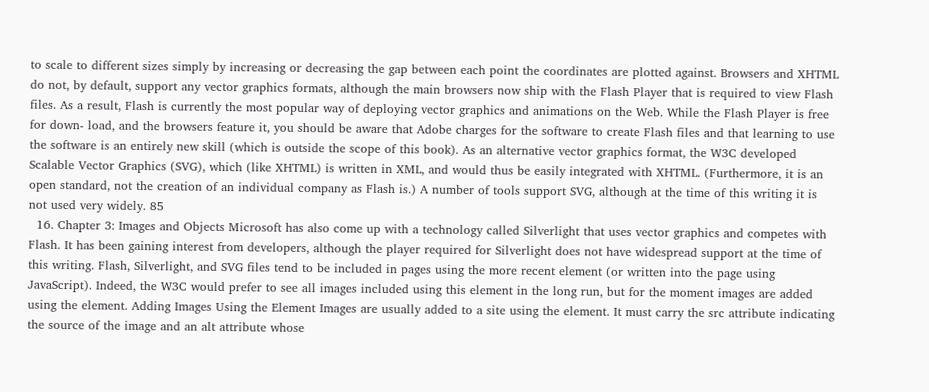to scale to different sizes simply by increasing or decreasing the gap between each point the coordinates are plotted against. Browsers and XHTML do not, by default, support any vector graphics formats, although the main browsers now ship with the Flash Player that is required to view Flash files. As a result, Flash is currently the most popular way of deploying vector graphics and animations on the Web. While the Flash Player is free for down- load, and the browsers feature it, you should be aware that Adobe charges for the software to create Flash files and that learning to use the software is an entirely new skill (which is outside the scope of this book). As an alternative vector graphics format, the W3C developed Scalable Vector Graphics (SVG), which (like XHTML) is written in XML, and would thus be easily integrated with XHTML. (Furthermore, it is an open standard, not the creation of an individual company as Flash is.) A number of tools support SVG, although at the time of this writing it is not used very widely. 85
  16. Chapter 3: Images and Objects Microsoft has also come up with a technology called Silverlight that uses vector graphics and competes with Flash. It has been gaining interest from developers, although the player required for Silverlight does not have widespread support at the time of this writing. Flash, Silverlight, and SVG files tend to be included in pages using the more recent element (or written into the page using JavaScript). Indeed, the W3C would prefer to see all images included using this element in the long run, but for the moment images are added using the element. Adding Images Using the Element Images are usually added to a site using the element. It must carry the src attribute indicating the source of the image and an alt attribute whose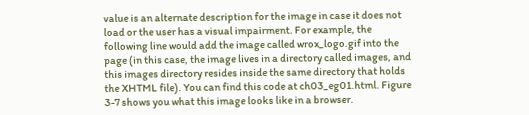value is an alternate description for the image in case it does not load or the user has a visual impairment. For example, the following line would add the image called wrox_logo.gif into the page (in this case, the image lives in a directory called images, and this images directory resides inside the same directory that holds the XHTML file). You can find this code at ch03_eg01.html. Figure 3-7 shows you what this image looks like in a browser.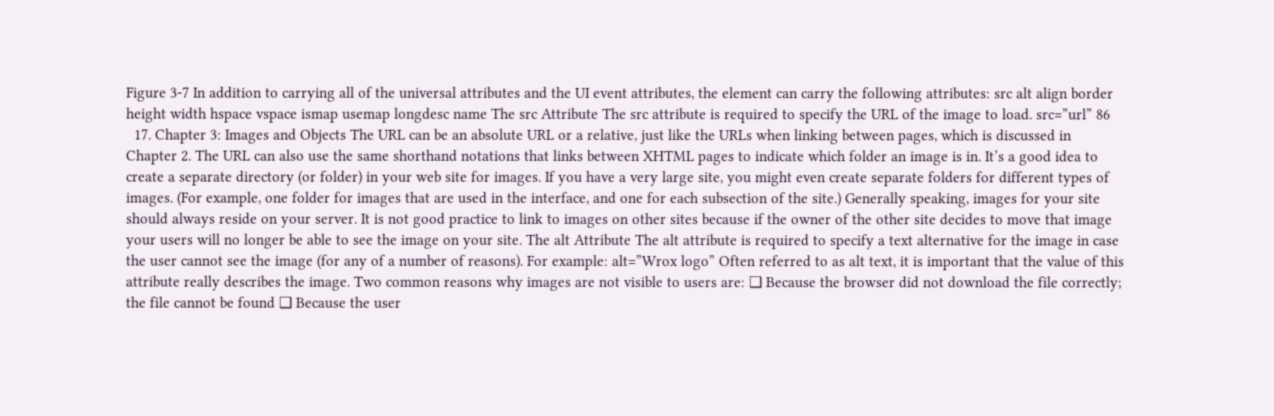Figure 3-7 In addition to carrying all of the universal attributes and the UI event attributes, the element can carry the following attributes: src alt align border height width hspace vspace ismap usemap longdesc name The src Attribute The src attribute is required to specify the URL of the image to load. src=”url” 86
  17. Chapter 3: Images and Objects The URL can be an absolute URL or a relative, just like the URLs when linking between pages, which is discussed in Chapter 2. The URL can also use the same shorthand notations that links between XHTML pages to indicate which folder an image is in. It’s a good idea to create a separate directory (or folder) in your web site for images. If you have a very large site, you might even create separate folders for different types of images. (For example, one folder for images that are used in the interface, and one for each subsection of the site.) Generally speaking, images for your site should always reside on your server. It is not good practice to link to images on other sites because if the owner of the other site decides to move that image your users will no longer be able to see the image on your site. The alt Attribute The alt attribute is required to specify a text alternative for the image in case the user cannot see the image (for any of a number of reasons). For example: alt=”Wrox logo” Often referred to as alt text, it is important that the value of this attribute really describes the image. Two common reasons why images are not visible to users are: ❑ Because the browser did not download the file correctly; the file cannot be found ❑ Because the user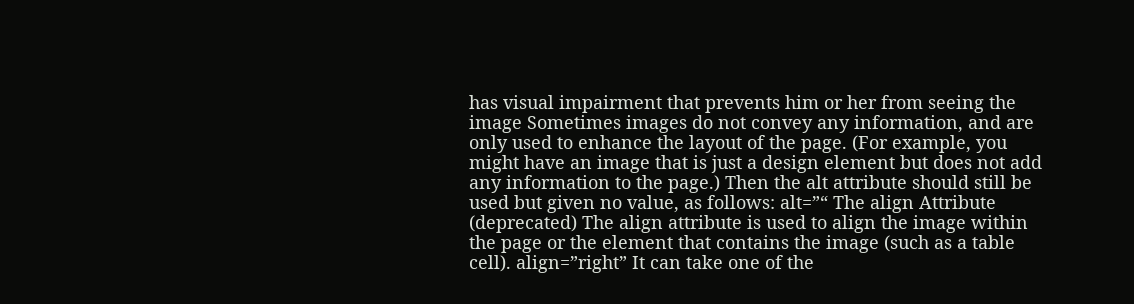has visual impairment that prevents him or her from seeing the image Sometimes images do not convey any information, and are only used to enhance the layout of the page. (For example, you might have an image that is just a design element but does not add any information to the page.) Then the alt attribute should still be used but given no value, as follows: alt=”“ The align Attribute (deprecated) The align attribute is used to align the image within the page or the element that contains the image (such as a table cell). align=”right” It can take one of the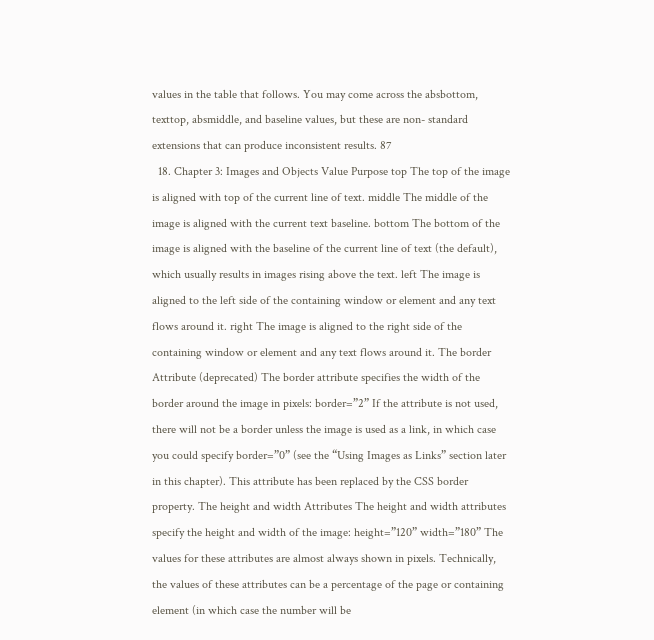values in the table that follows. You may come across the absbottom, texttop, absmiddle, and baseline values, but these are non- standard extensions that can produce inconsistent results. 87
  18. Chapter 3: Images and Objects Value Purpose top The top of the image is aligned with top of the current line of text. middle The middle of the image is aligned with the current text baseline. bottom The bottom of the image is aligned with the baseline of the current line of text (the default), which usually results in images rising above the text. left The image is aligned to the left side of the containing window or element and any text flows around it. right The image is aligned to the right side of the containing window or element and any text flows around it. The border Attribute (deprecated) The border attribute specifies the width of the border around the image in pixels: border=”2” If the attribute is not used, there will not be a border unless the image is used as a link, in which case you could specify border=”0” (see the “Using Images as Links” section later in this chapter). This attribute has been replaced by the CSS border property. The height and width Attributes The height and width attributes specify the height and width of the image: height=”120” width=”180” The values for these attributes are almost always shown in pixels. Technically, the values of these attributes can be a percentage of the page or containing element (in which case the number will be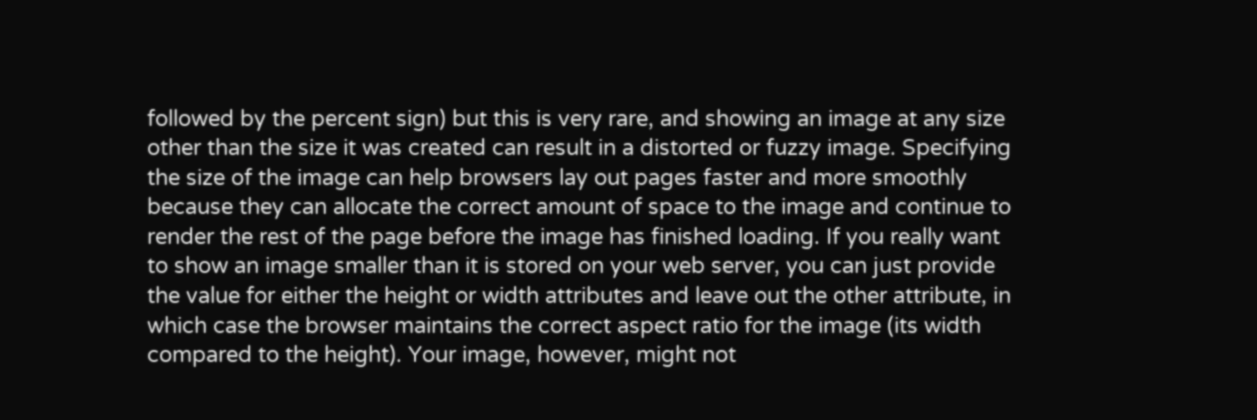followed by the percent sign) but this is very rare, and showing an image at any size other than the size it was created can result in a distorted or fuzzy image. Specifying the size of the image can help browsers lay out pages faster and more smoothly because they can allocate the correct amount of space to the image and continue to render the rest of the page before the image has finished loading. If you really want to show an image smaller than it is stored on your web server, you can just provide the value for either the height or width attributes and leave out the other attribute, in which case the browser maintains the correct aspect ratio for the image (its width compared to the height). Your image, however, might not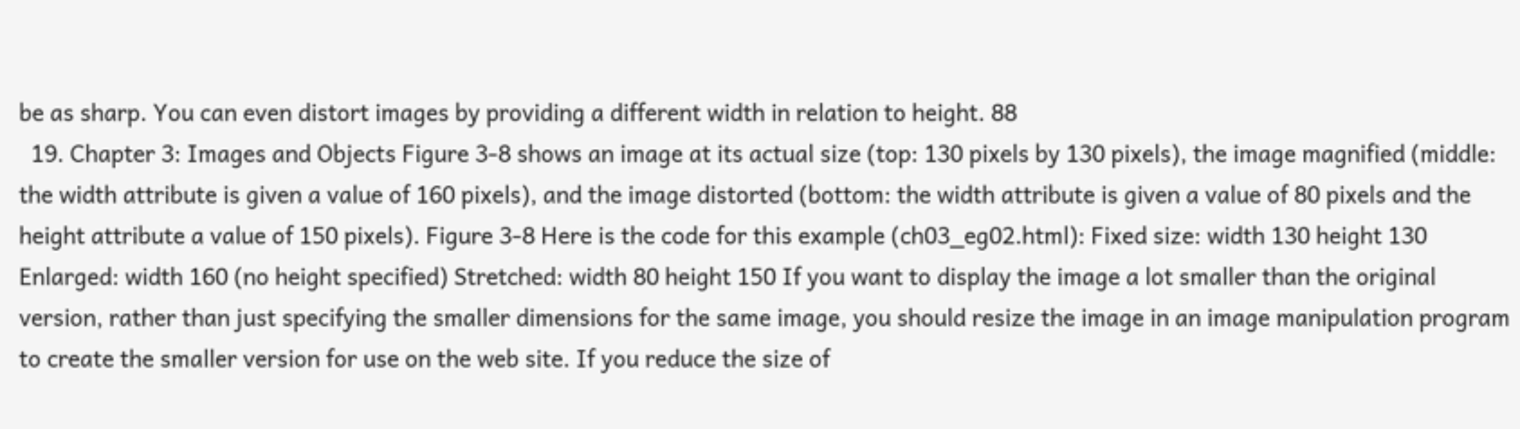be as sharp. You can even distort images by providing a different width in relation to height. 88
  19. Chapter 3: Images and Objects Figure 3-8 shows an image at its actual size (top: 130 pixels by 130 pixels), the image magnified (middle: the width attribute is given a value of 160 pixels), and the image distorted (bottom: the width attribute is given a value of 80 pixels and the height attribute a value of 150 pixels). Figure 3-8 Here is the code for this example (ch03_eg02.html): Fixed size: width 130 height 130 Enlarged: width 160 (no height specified) Stretched: width 80 height 150 If you want to display the image a lot smaller than the original version, rather than just specifying the smaller dimensions for the same image, you should resize the image in an image manipulation program to create the smaller version for use on the web site. If you reduce the size of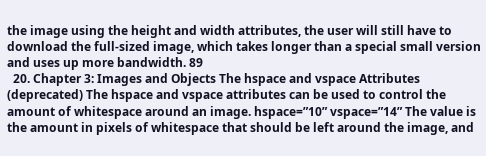the image using the height and width attributes, the user will still have to download the full-sized image, which takes longer than a special small version and uses up more bandwidth. 89
  20. Chapter 3: Images and Objects The hspace and vspace Attributes (deprecated) The hspace and vspace attributes can be used to control the amount of whitespace around an image. hspace=”10” vspace=”14” The value is the amount in pixels of whitespace that should be left around the image, and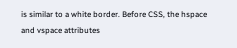is similar to a white border. Before CSS, the hspace and vspace attributes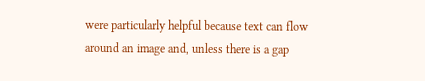were particularly helpful because text can flow around an image and, unless there is a gap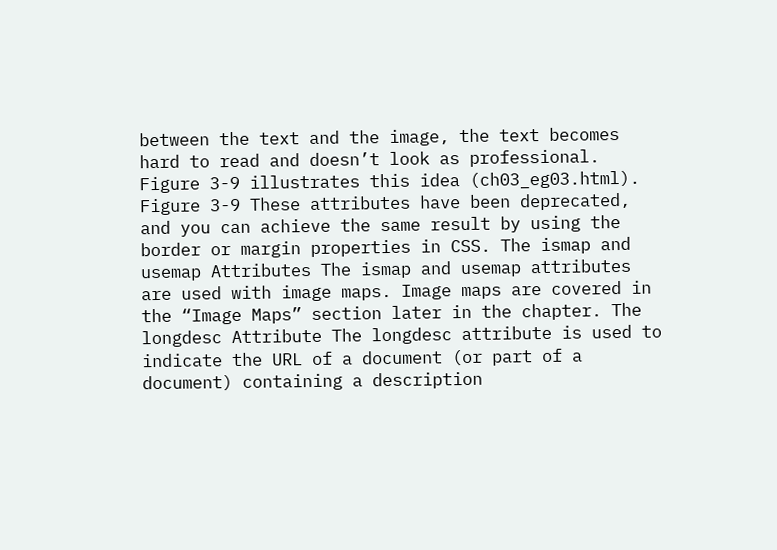between the text and the image, the text becomes hard to read and doesn’t look as professional. Figure 3-9 illustrates this idea (ch03_eg03.html). Figure 3-9 These attributes have been deprecated, and you can achieve the same result by using the border or margin properties in CSS. The ismap and usemap Attributes The ismap and usemap attributes are used with image maps. Image maps are covered in the “Image Maps” section later in the chapter. The longdesc Attribute The longdesc attribute is used to indicate the URL of a document (or part of a document) containing a description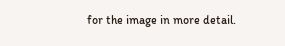for the image in more detail.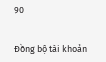90


Đồng bộ tài khoản